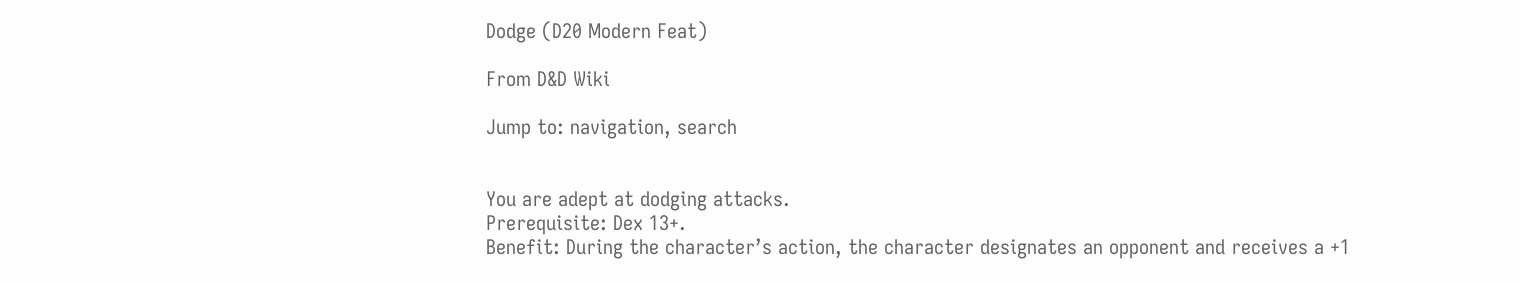Dodge (D20 Modern Feat)

From D&D Wiki

Jump to: navigation, search


You are adept at dodging attacks.
Prerequisite: Dex 13+.
Benefit: During the character’s action, the character designates an opponent and receives a +1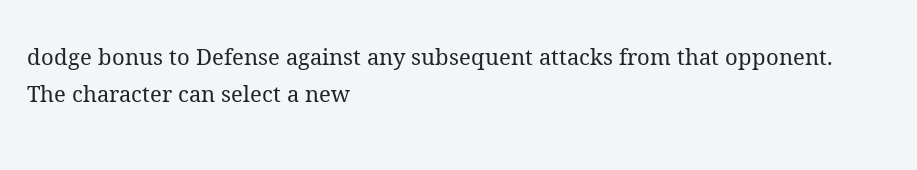dodge bonus to Defense against any subsequent attacks from that opponent.
The character can select a new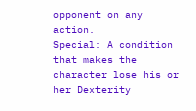opponent on any action.
Special: A condition that makes the character lose his or her Dexterity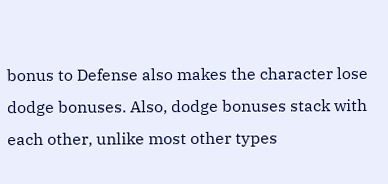bonus to Defense also makes the character lose dodge bonuses. Also, dodge bonuses stack with each other, unlike most other types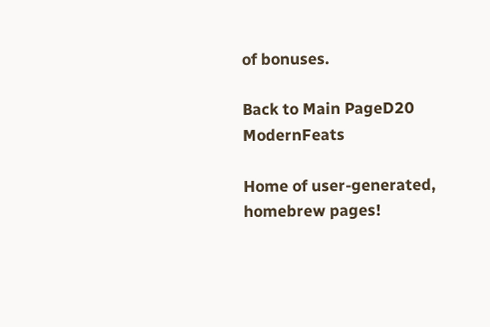of bonuses.

Back to Main PageD20 ModernFeats

Home of user-generated,
homebrew pages!